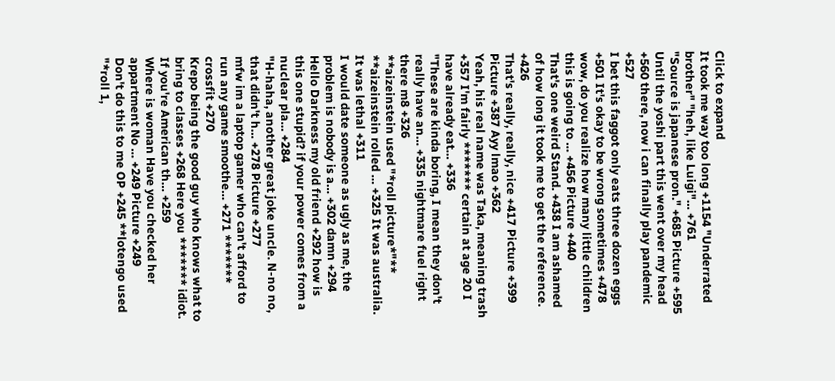Click to expand
It took me way too long +1154 "Underrated brother" "heh, like Luigi"… +761
"Source is japanese pron." +685 Picture +595
Until the yoshi part this went over my head +560 there, now i can finally play pandemic +527
I bet this faggot only eats three dozen eggs +501 It's okay to be wrong sometimes +478
wow, do you realize how many little children this is going to … +456 Picture +440
That's one weird Stand. +438 I am ashamed of how long it took me to get the reference. +426
That's really, really, nice +417 Picture +399
Picture +387 Ayy lmao +362
Yeah, his real name was Taka, meaning trash +357 I'm fairly ******* certain at age 20 I have already eat… +336
"These are kinda boring, I mean they don't really have an… +335 nightmare fuel right there m8 +326
**aizeinstein used "*roll picture*"** **aizeinstein rolled … +325 It was australia. It was lethal +311
I would date someone as ugly as me, the problem is nobody is a… +302 damn +294
Hello Darkness my old friend +292 how is this one stupid? if your power comes from a nuclear pla… +284
"H-haha, another great joke uncle. N-no no, that didn't h… +278 Picture +277
mfw im a laptop gamer who can't afford to run any game smoothe… +271 ******* crossfit +270
Krepo being the good guy who knows what to bring to classes +268 Here you ******* idiot. If you're American th… +259
Where is woman Have you checked her appartment No … +249 Picture +249
Don't do this to me OP +245 **lotengo used "*roll 1,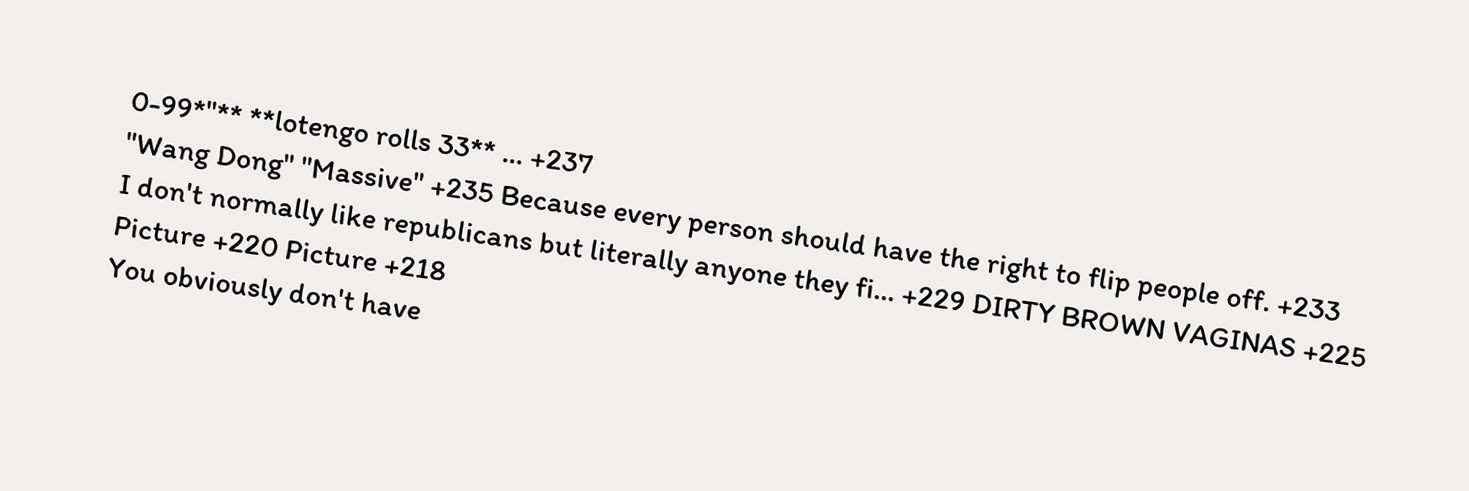0-99*"** **lotengo rolls 33** … +237
"Wang Dong" "Massive" +235 Because every person should have the right to flip people off. +233
I don't normally like republicans but literally anyone they fi… +229 DIRTY BROWN VAGINAS +225
Picture +220 Picture +218
You obviously don't have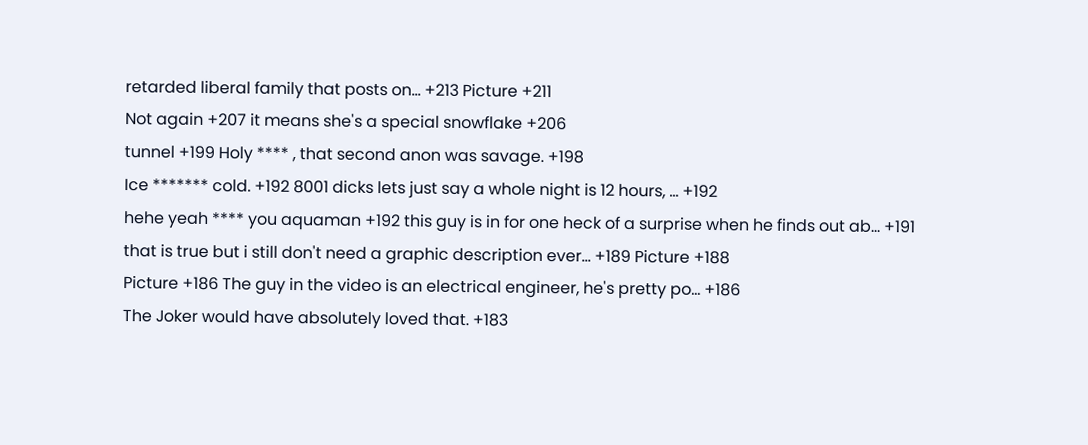retarded liberal family that posts on… +213 Picture +211
Not again +207 it means she's a special snowflake +206
tunnel +199 Holy **** , that second anon was savage. +198
Ice ******* cold. +192 8001 dicks lets just say a whole night is 12 hours, … +192
hehe yeah **** you aquaman +192 this guy is in for one heck of a surprise when he finds out ab… +191
that is true but i still don't need a graphic description ever… +189 Picture +188
Picture +186 The guy in the video is an electrical engineer, he's pretty po… +186
The Joker would have absolutely loved that. +183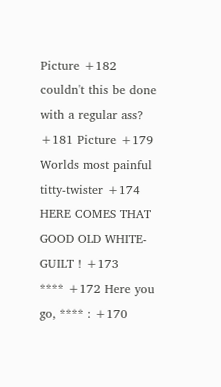Picture +182
couldn't this be done with a regular ass? +181 Picture +179
Worlds most painful titty-twister +174 HERE COMES THAT GOOD OLD WHITE-GUILT ! +173
**** +172 Here you go, **** : +170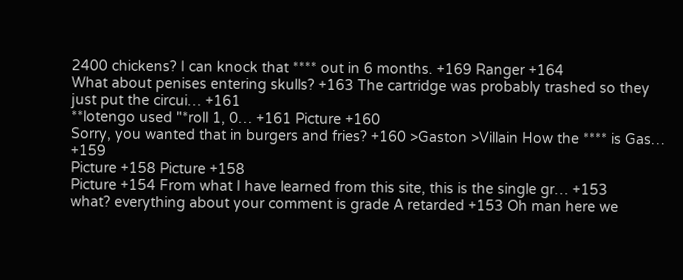2400 chickens? I can knock that **** out in 6 months. +169 Ranger +164
What about penises entering skulls? +163 The cartridge was probably trashed so they just put the circui… +161
**lotengo used "*roll 1, 0… +161 Picture +160
Sorry, you wanted that in burgers and fries? +160 >Gaston >Villain How the **** is Gas… +159
Picture +158 Picture +158
Picture +154 From what I have learned from this site, this is the single gr… +153
what? everything about your comment is grade A retarded +153 Oh man here we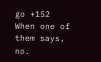go +152
When one of them says, no.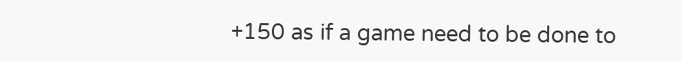+150 as if a game need to be done to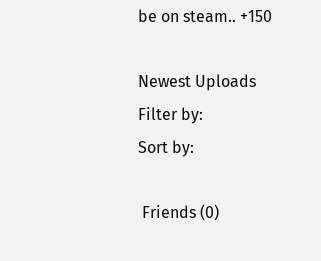be on steam.. +150

Newest Uploads
Filter by:
Sort by:

 Friends (0)